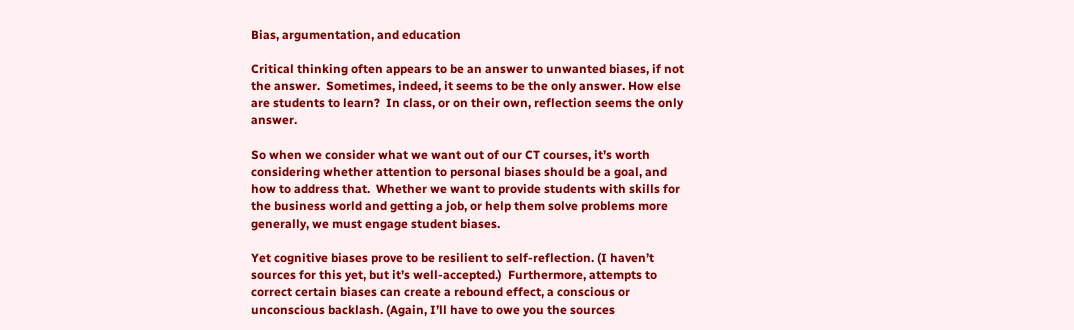Bias, argumentation, and education

Critical thinking often appears to be an answer to unwanted biases, if not the answer.  Sometimes, indeed, it seems to be the only answer. How else are students to learn?  In class, or on their own, reflection seems the only answer.

So when we consider what we want out of our CT courses, it’s worth considering whether attention to personal biases should be a goal, and how to address that.  Whether we want to provide students with skills for the business world and getting a job, or help them solve problems more generally, we must engage student biases.

Yet cognitive biases prove to be resilient to self-reflection. (I haven’t sources for this yet, but it’s well-accepted.)  Furthermore, attempts to correct certain biases can create a rebound effect, a conscious or unconscious backlash. (Again, I’ll have to owe you the sources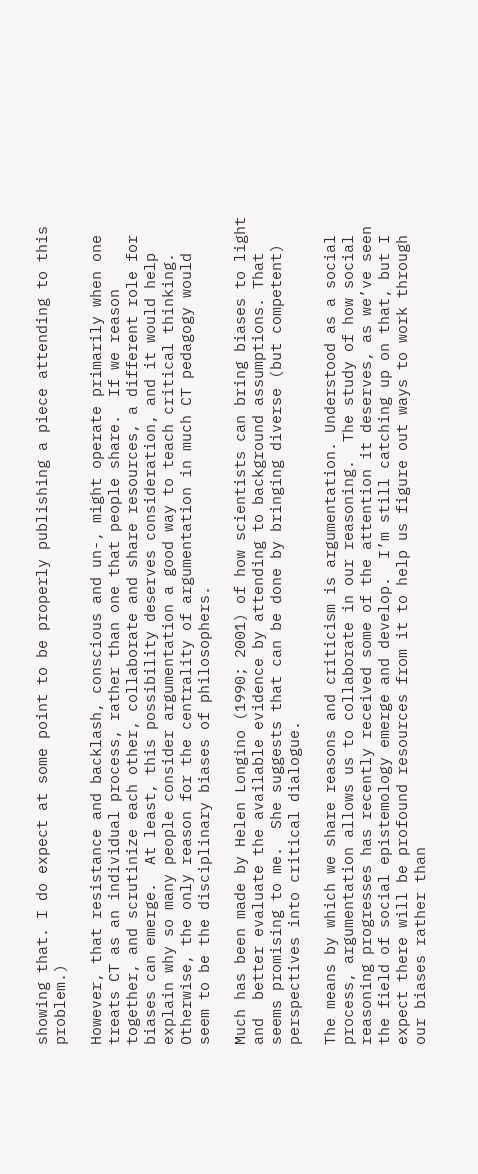showing that. I do expect at some point to be properly publishing a piece attending to this problem.)

However, that resistance and backlash, conscious and un-, might operate primarily when one treats CT as an individual process, rather than one that people share.  If we reason together, and scrutinize each other, collaborate and share resources, a different role for biases can emerge.  At least, this possibility deserves consideration, and it would help explain why so many people consider argumentation a good way to teach critical thinking.  Otherwise, the only reason for the centrality of argumentation in much CT pedagogy would seem to be the disciplinary biases of philosophers.

Much has been made by Helen Longino (1990; 2001) of how scientists can bring biases to light and  better evaluate the available evidence by attending to background assumptions. That seems promising to me.  She suggests that can be done by bringing diverse (but competent) perspectives into critical dialogue.

The means by which we share reasons and criticism is argumentation. Understood as a social process, argumentation allows us to collaborate in our reasoning.  The study of how social reasoning progresses has recently received some of the attention it deserves, as we’ve seen the field of social epistemology emerge and develop.  I’m still catching up on that, but I expect there will be profound resources from it to help us figure out ways to work through our biases rather than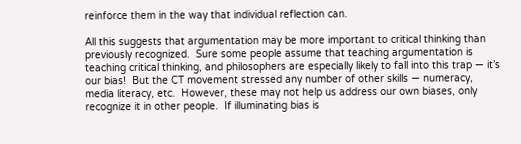reinforce them in the way that individual reflection can.

All this suggests that argumentation may be more important to critical thinking than previously recognized.  Sure some people assume that teaching argumentation is teaching critical thinking, and philosophers are especially likely to fall into this trap — it’s our bias!  But the CT movement stressed any number of other skills — numeracy, media literacy, etc.  However, these may not help us address our own biases, only recognize it in other people.  If illuminating bias is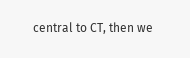central to CT, then we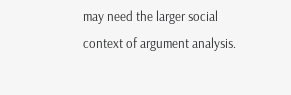may need the larger social context of argument analysis.